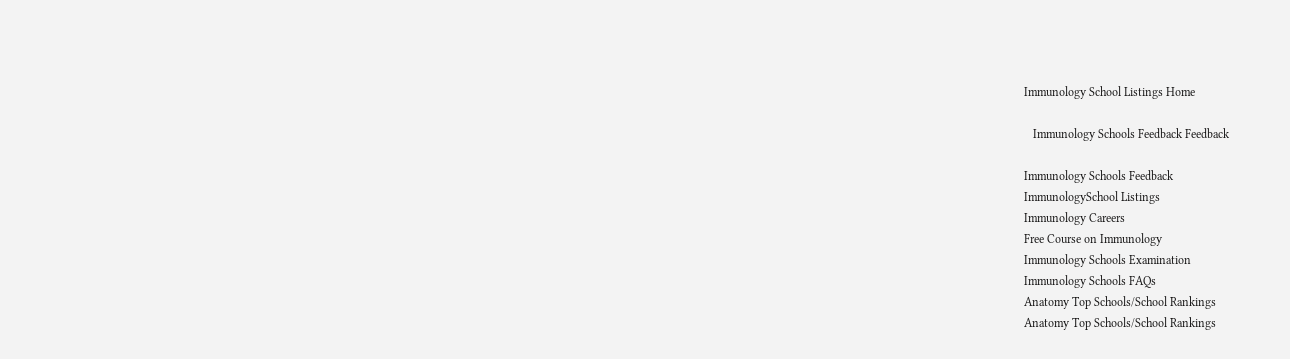Immunology School Listings Home

   Immunology Schools Feedback Feedback

Immunology Schools Feedback
ImmunologySchool Listings
Immunology Careers
Free Course on Immunology
Immunology Schools Examination
Immunology Schools FAQs
Anatomy Top Schools/School Rankings
Anatomy Top Schools/School Rankings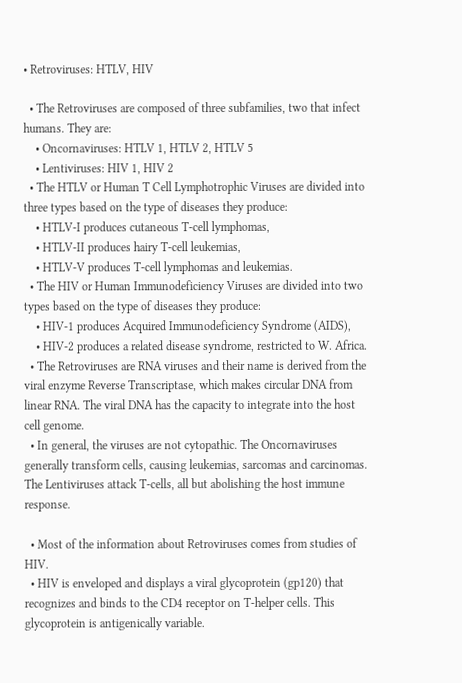• Retroviruses: HTLV, HIV

  • The Retroviruses are composed of three subfamilies, two that infect humans. They are:
    • Oncornaviruses: HTLV 1, HTLV 2, HTLV 5
    • Lentiviruses: HIV 1, HIV 2
  • The HTLV or Human T Cell Lymphotrophic Viruses are divided into three types based on the type of diseases they produce:
    • HTLV-I produces cutaneous T-cell lymphomas,
    • HTLV-II produces hairy T-cell leukemias,
    • HTLV-V produces T-cell lymphomas and leukemias.
  • The HIV or Human Immunodeficiency Viruses are divided into two types based on the type of diseases they produce:
    • HIV-1 produces Acquired Immunodeficiency Syndrome (AIDS),
    • HIV-2 produces a related disease syndrome, restricted to W. Africa.
  • The Retroviruses are RNA viruses and their name is derived from the viral enzyme Reverse Transcriptase, which makes circular DNA from linear RNA. The viral DNA has the capacity to integrate into the host cell genome.
  • In general, the viruses are not cytopathic. The Oncornaviruses generally transform cells, causing leukemias, sarcomas and carcinomas. The Lentiviruses attack T-cells, all but abolishing the host immune response.

  • Most of the information about Retroviruses comes from studies of HIV.
  • HIV is enveloped and displays a viral glycoprotein (gp120) that recognizes and binds to the CD4 receptor on T-helper cells. This glycoprotein is antigenically variable.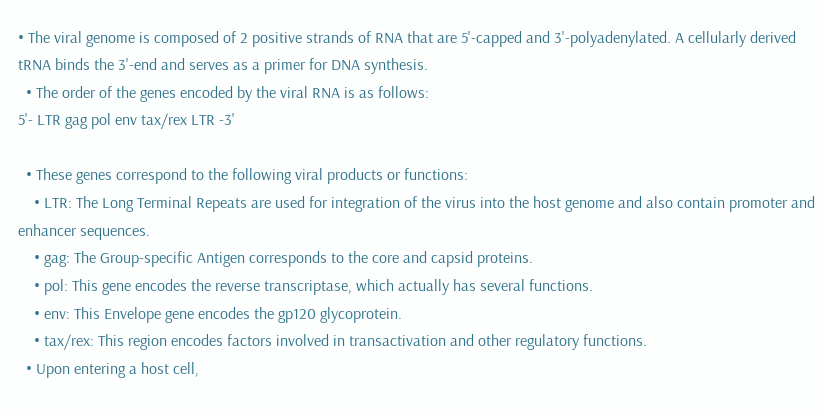• The viral genome is composed of 2 positive strands of RNA that are 5'-capped and 3'-polyadenylated. A cellularly derived tRNA binds the 3'-end and serves as a primer for DNA synthesis.
  • The order of the genes encoded by the viral RNA is as follows:
5'- LTR gag pol env tax/rex LTR -3'

  • These genes correspond to the following viral products or functions:
    • LTR: The Long Terminal Repeats are used for integration of the virus into the host genome and also contain promoter and enhancer sequences.
    • gag: The Group-specific Antigen corresponds to the core and capsid proteins.
    • pol: This gene encodes the reverse transcriptase, which actually has several functions.
    • env: This Envelope gene encodes the gp120 glycoprotein.
    • tax/rex: This region encodes factors involved in transactivation and other regulatory functions.
  • Upon entering a host cell,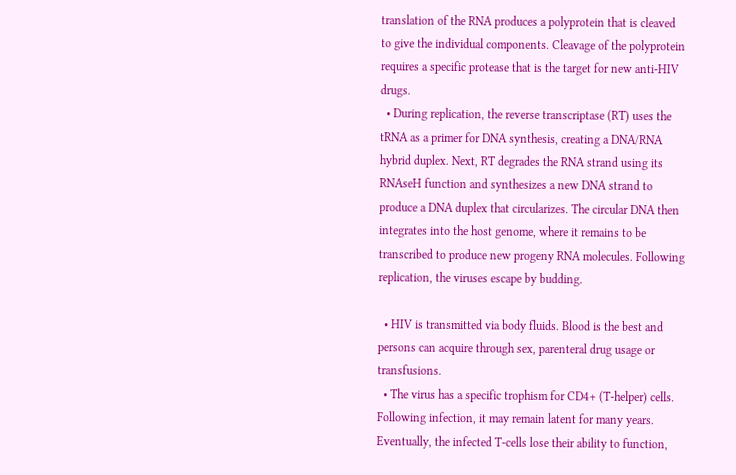translation of the RNA produces a polyprotein that is cleaved to give the individual components. Cleavage of the polyprotein requires a specific protease that is the target for new anti-HIV drugs.
  • During replication, the reverse transcriptase (RT) uses the tRNA as a primer for DNA synthesis, creating a DNA/RNA hybrid duplex. Next, RT degrades the RNA strand using its RNAseH function and synthesizes a new DNA strand to produce a DNA duplex that circularizes. The circular DNA then integrates into the host genome, where it remains to be transcribed to produce new progeny RNA molecules. Following replication, the viruses escape by budding.

  • HIV is transmitted via body fluids. Blood is the best and persons can acquire through sex, parenteral drug usage or transfusions.
  • The virus has a specific trophism for CD4+ (T-helper) cells. Following infection, it may remain latent for many years. Eventually, the infected T-cells lose their ability to function,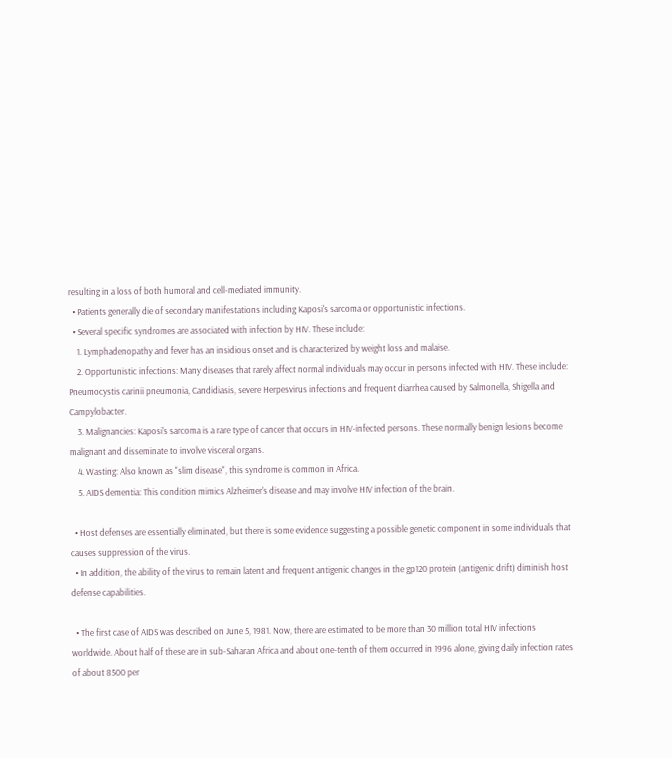resulting in a loss of both humoral and cell-mediated immunity.
  • Patients generally die of secondary manifestations including Kaposi's sarcoma or opportunistic infections.
  • Several specific syndromes are associated with infection by HIV. These include:
    1. Lymphadenopathy and fever has an insidious onset and is characterized by weight loss and malaise.
    2. Opportunistic infections: Many diseases that rarely affect normal individuals may occur in persons infected with HIV. These include: Pneumocystis carinii pneumonia, Candidiasis, severe Herpesvirus infections and frequent diarrhea caused by Salmonella, Shigella and Campylobacter.
    3. Malignancies: Kaposi's sarcoma is a rare type of cancer that occurs in HIV-infected persons. These normally benign lesions become malignant and disseminate to involve visceral organs.
    4. Wasting: Also known as "slim disease", this syndrome is common in Africa.
    5. AIDS dementia: This condition mimics Alzheimer's disease and may involve HIV infection of the brain.

  • Host defenses are essentially eliminated, but there is some evidence suggesting a possible genetic component in some individuals that causes suppression of the virus.
  • In addition, the ability of the virus to remain latent and frequent antigenic changes in the gp120 protein (antigenic drift) diminish host defense capabilities.

  • The first case of AIDS was described on June 5, 1981. Now, there are estimated to be more than 30 million total HIV infections worldwide. About half of these are in sub-Saharan Africa and about one-tenth of them occurred in 1996 alone, giving daily infection rates of about 8500 per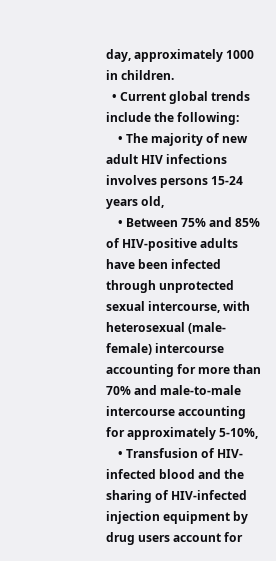day, approximately 1000 in children.
  • Current global trends include the following:
    • The majority of new adult HIV infections involves persons 15-24 years old,
    • Between 75% and 85% of HIV-positive adults have been infected through unprotected sexual intercourse, with heterosexual (male-female) intercourse accounting for more than 70% and male-to-male intercourse accounting for approximately 5-10%,
    • Transfusion of HIV-infected blood and the sharing of HIV-infected injection equipment by drug users account for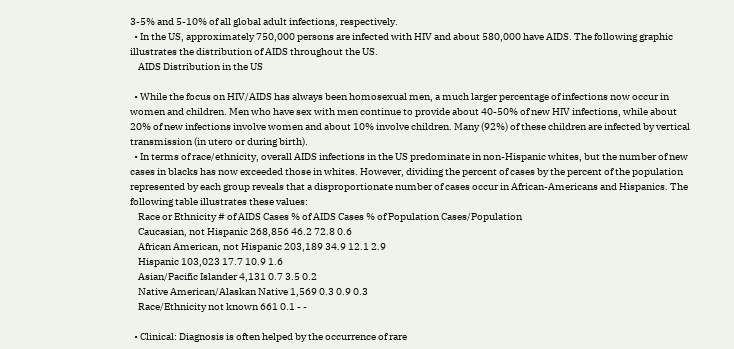3-5% and 5-10% of all global adult infections, respectively.
  • In the US, approximately 750,000 persons are infected with HIV and about 580,000 have AIDS. The following graphic illustrates the distribution of AIDS throughout the US.
    AIDS Distribution in the US

  • While the focus on HIV/AIDS has always been homosexual men, a much larger percentage of infections now occur in women and children. Men who have sex with men continue to provide about 40-50% of new HIV infections, while about 20% of new infections involve women and about 10% involve children. Many (92%) of these children are infected by vertical transmission (in utero or during birth).
  • In terms of race/ethnicity, overall AIDS infections in the US predominate in non-Hispanic whites, but the number of new cases in blacks has now exceeded those in whites. However, dividing the percent of cases by the percent of the population represented by each group reveals that a disproportionate number of cases occur in African-Americans and Hispanics. The following table illustrates these values:
    Race or Ethnicity # of AIDS Cases % of AIDS Cases % of Population Cases/Population
    Caucasian, not Hispanic 268,856 46.2 72.8 0.6
    African American, not Hispanic 203,189 34.9 12.1 2.9
    Hispanic 103,023 17.7 10.9 1.6
    Asian/Pacific Islander 4,131 0.7 3.5 0.2
    Native American/Alaskan Native 1,569 0.3 0.9 0.3
    Race/Ethnicity not known 661 0.1 - -

  • Clinical: Diagnosis is often helped by the occurrence of rare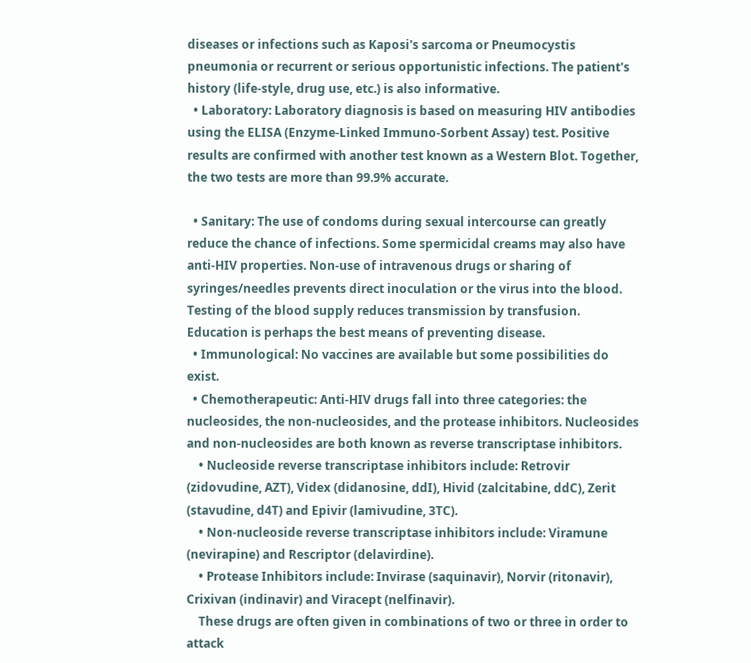diseases or infections such as Kaposi's sarcoma or Pneumocystis pneumonia or recurrent or serious opportunistic infections. The patient's history (life-style, drug use, etc.) is also informative.
  • Laboratory: Laboratory diagnosis is based on measuring HIV antibodies using the ELISA (Enzyme-Linked Immuno-Sorbent Assay) test. Positive results are confirmed with another test known as a Western Blot. Together, the two tests are more than 99.9% accurate.

  • Sanitary: The use of condoms during sexual intercourse can greatly reduce the chance of infections. Some spermicidal creams may also have anti-HIV properties. Non-use of intravenous drugs or sharing of syringes/needles prevents direct inoculation or the virus into the blood. Testing of the blood supply reduces transmission by transfusion. Education is perhaps the best means of preventing disease.
  • Immunological: No vaccines are available but some possibilities do exist.
  • Chemotherapeutic: Anti-HIV drugs fall into three categories: the nucleosides, the non-nucleosides, and the protease inhibitors. Nucleosides and non-nucleosides are both known as reverse transcriptase inhibitors.
    • Nucleoside reverse transcriptase inhibitors include: Retrovir (zidovudine, AZT), Videx (didanosine, ddI), Hivid (zalcitabine, ddC), Zerit (stavudine, d4T) and Epivir (lamivudine, 3TC).
    • Non-nucleoside reverse transcriptase inhibitors include: Viramune (nevirapine) and Rescriptor (delavirdine).
    • Protease Inhibitors include: Invirase (saquinavir), Norvir (ritonavir), Crixivan (indinavir) and Viracept (nelfinavir).
    These drugs are often given in combinations of two or three in order to attack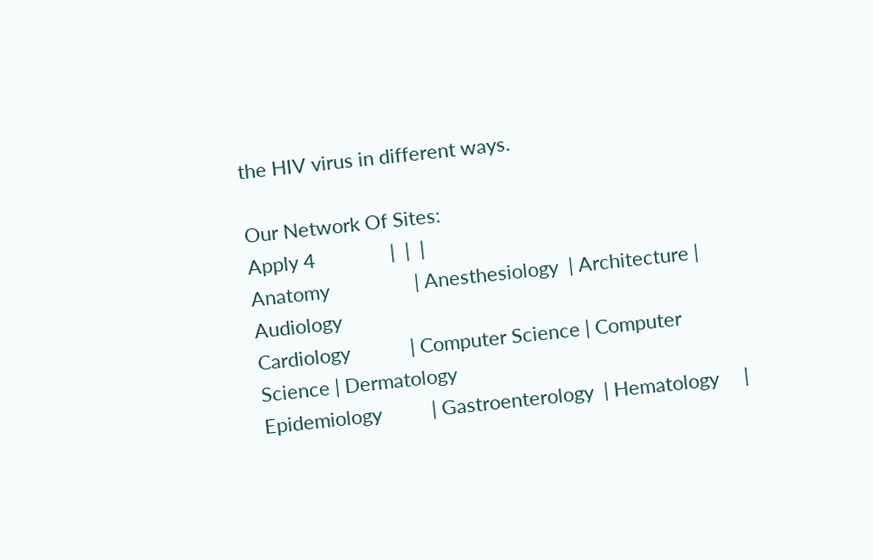the HIV virus in different ways.

Our Network Of Sites:
Apply 4               |  |  |
Anatomy                 | Anesthesiology  | Architecture | Audiology
Cardiology            | Computer Science | Computer Science | Dermatology
Epidemiology          | Gastroenterology  | Hematology     |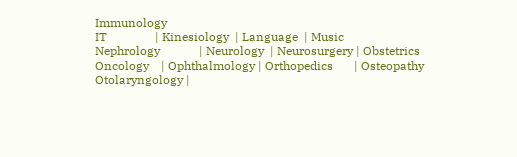Immunology
IT                | Kinesiology  | Language  | Music
Nephrology             | Neurology  | Neurosurgery | Obstetrics
Oncology    | Ophthalmology | Orthopedics       | Osteopathy
Otolaryngology |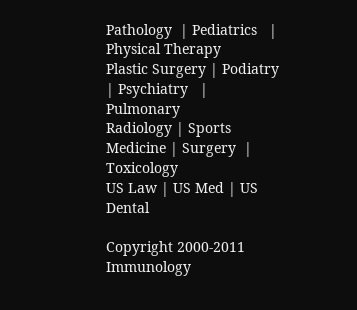Pathology  | Pediatrics   | Physical Therapy
Plastic Surgery | Podiatry   | Psychiatry   | Pulmonary
Radiology | Sports Medicine | Surgery  | Toxicology
US Law | US Med | US Dental

Copyright 2000-2011 Immunology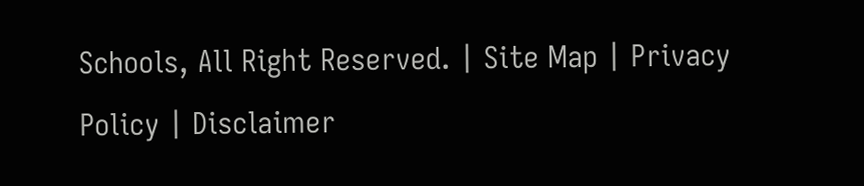Schools, All Right Reserved. | Site Map | Privacy Policy | Disclaimer